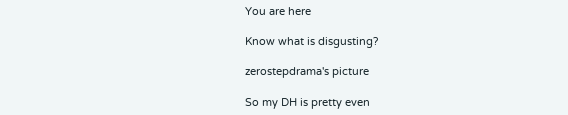You are here

Know what is disgusting?

zerostepdrama's picture

So my DH is pretty even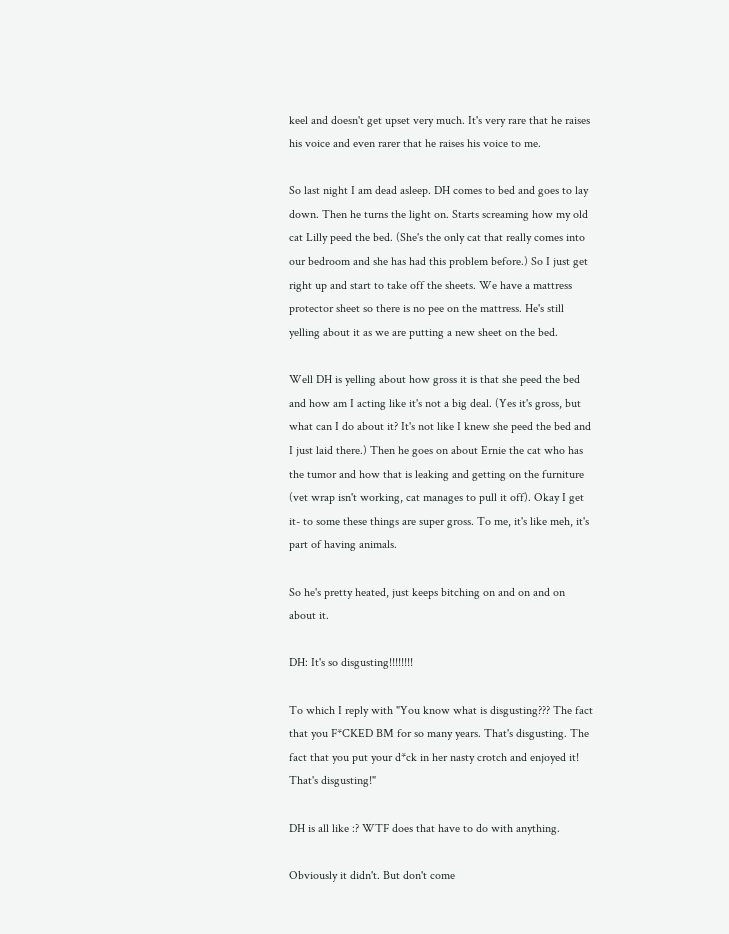keel and doesn't get upset very much. It's very rare that he raises his voice and even rarer that he raises his voice to me.

So last night I am dead asleep. DH comes to bed and goes to lay down. Then he turns the light on. Starts screaming how my old cat Lilly peed the bed. (She's the only cat that really comes into our bedroom and she has had this problem before.) So I just get right up and start to take off the sheets. We have a mattress protector sheet so there is no pee on the mattress. He's still yelling about it as we are putting a new sheet on the bed.

Well DH is yelling about how gross it is that she peed the bed and how am I acting like it's not a big deal. (Yes it's gross, but what can I do about it? It's not like I knew she peed the bed and I just laid there.) Then he goes on about Ernie the cat who has the tumor and how that is leaking and getting on the furniture (vet wrap isn't working, cat manages to pull it off). Okay I get it- to some these things are super gross. To me, it's like meh, it's part of having animals.

So he's pretty heated, just keeps bitching on and on and on about it.

DH: It's so disgusting!!!!!!!!

To which I reply with "You know what is disgusting??? The fact that you F*CKED BM for so many years. That's disgusting. The fact that you put your d*ck in her nasty crotch and enjoyed it! That's disgusting!"

DH is all like :? WTF does that have to do with anything.

Obviously it didn't. But don't come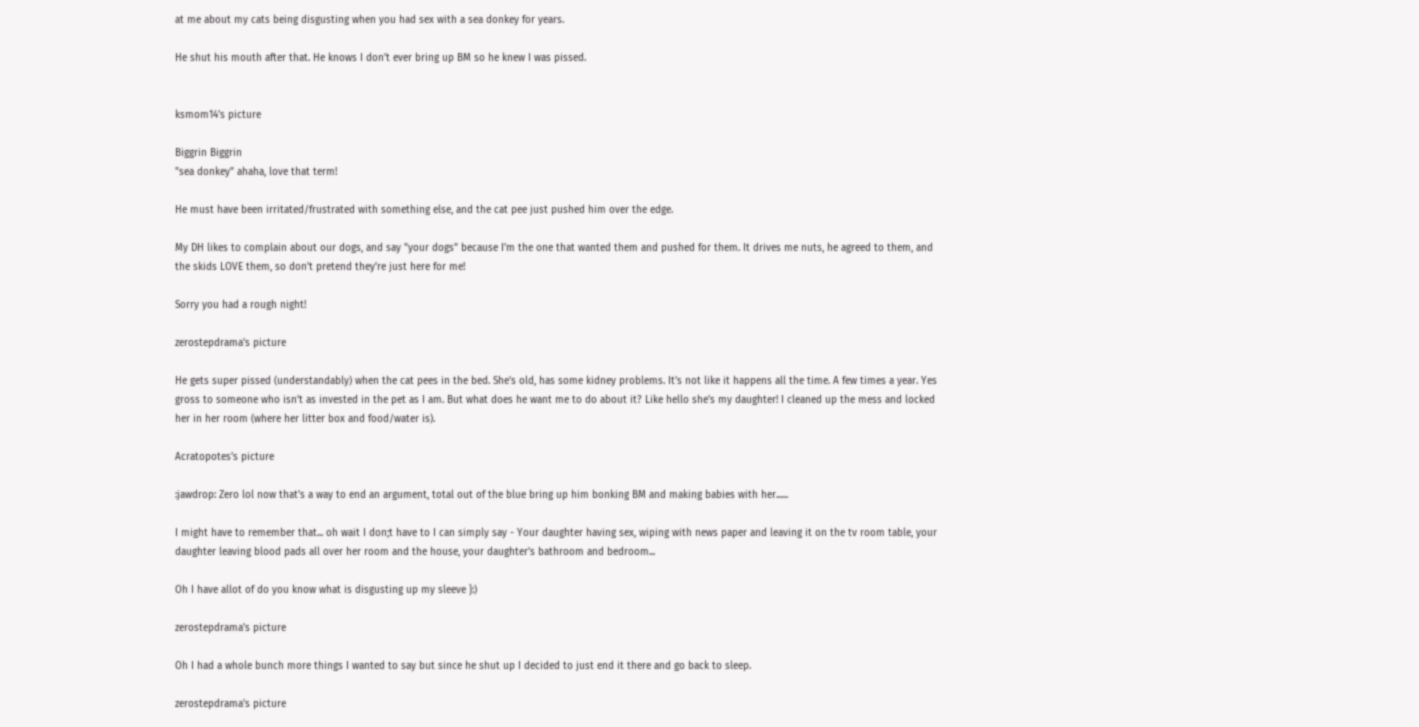at me about my cats being disgusting when you had sex with a sea donkey for years.

He shut his mouth after that. He knows I don't ever bring up BM so he knew I was pissed.


ksmom14's picture

Biggrin Biggrin
"sea donkey" ahaha, love that term!

He must have been irritated/frustrated with something else, and the cat pee just pushed him over the edge.

My DH likes to complain about our dogs, and say "your dogs" because I'm the one that wanted them and pushed for them. It drives me nuts, he agreed to them, and the skids LOVE them, so don't pretend they're just here for me!

Sorry you had a rough night!

zerostepdrama's picture

He gets super pissed (understandably) when the cat pees in the bed. She's old, has some kidney problems. It's not like it happens all the time. A few times a year. Yes gross to someone who isn't as invested in the pet as I am. But what does he want me to do about it? Like hello she's my daughter! I cleaned up the mess and locked her in her room (where her litter box and food/water is).

Acratopotes's picture

:jawdrop: Zero lol now that's a way to end an argument, total out of the blue bring up him bonking BM and making babies with her......

I might have to remember that... oh wait I don;t have to I can simply say - Your daughter having sex, wiping with news paper and leaving it on the tv room table, your daughter leaving blood pads all over her room and the house, your daughter's bathroom and bedroom...

Oh I have allot of do you know what is disgusting up my sleeve }:)

zerostepdrama's picture

Oh I had a whole bunch more things I wanted to say but since he shut up I decided to just end it there and go back to sleep.

zerostepdrama's picture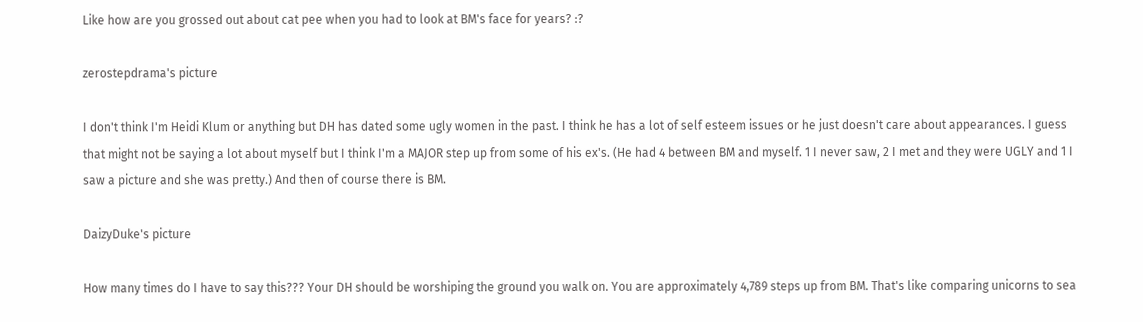Like how are you grossed out about cat pee when you had to look at BM's face for years? :?

zerostepdrama's picture

I don't think I'm Heidi Klum or anything but DH has dated some ugly women in the past. I think he has a lot of self esteem issues or he just doesn't care about appearances. I guess that might not be saying a lot about myself but I think I'm a MAJOR step up from some of his ex's. (He had 4 between BM and myself. 1 I never saw, 2 I met and they were UGLY and 1 I saw a picture and she was pretty.) And then of course there is BM.

DaizyDuke's picture

How many times do I have to say this??? Your DH should be worshiping the ground you walk on. You are approximately 4,789 steps up from BM. That's like comparing unicorns to sea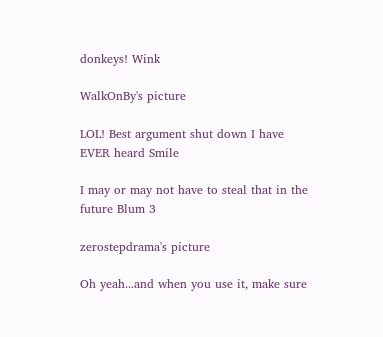donkeys! Wink

WalkOnBy's picture

LOL! Best argument shut down I have EVER heard Smile

I may or may not have to steal that in the future Blum 3

zerostepdrama's picture

Oh yeah...and when you use it, make sure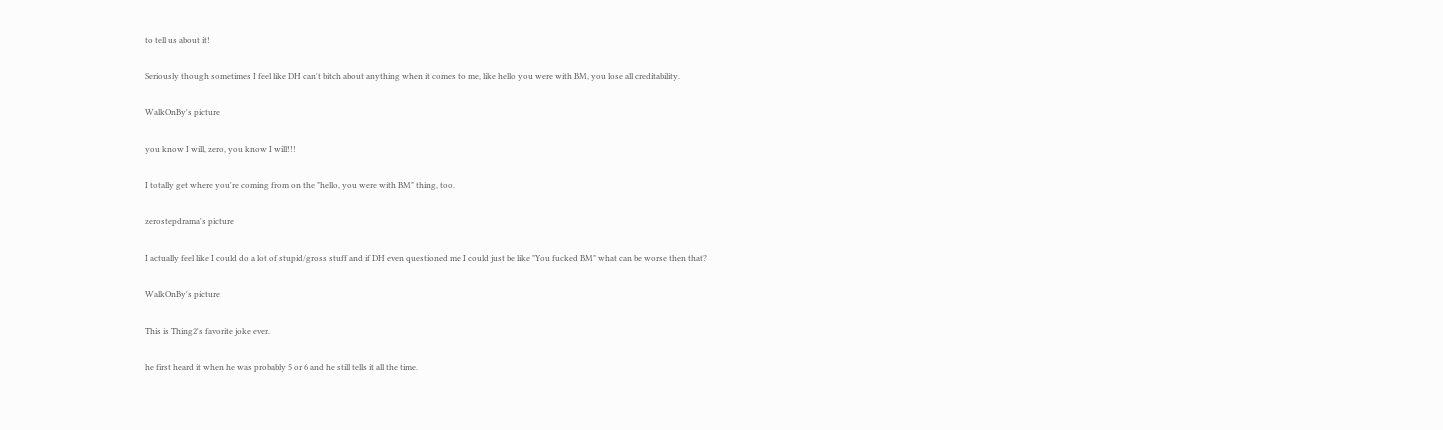to tell us about it!

Seriously though sometimes I feel like DH can't bitch about anything when it comes to me, like hello you were with BM, you lose all creditability.

WalkOnBy's picture

you know I will, zero, you know I will!!!

I totally get where you're coming from on the "hello, you were with BM" thing, too.

zerostepdrama's picture

I actually feel like I could do a lot of stupid/gross stuff and if DH even questioned me I could just be like "You fucked BM" what can be worse then that?

WalkOnBy's picture

This is Thing2's favorite joke ever.

he first heard it when he was probably 5 or 6 and he still tells it all the time.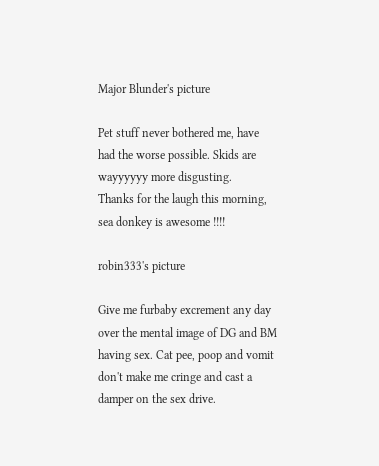Major Blunder's picture

Pet stuff never bothered me, have had the worse possible. Skids are wayyyyyy more disgusting.
Thanks for the laugh this morning, sea donkey is awesome !!!!

robin333's picture

Give me furbaby excrement any day over the mental image of DG and BM having sex. Cat pee, poop and vomit don't make me cringe and cast a damper on the sex drive.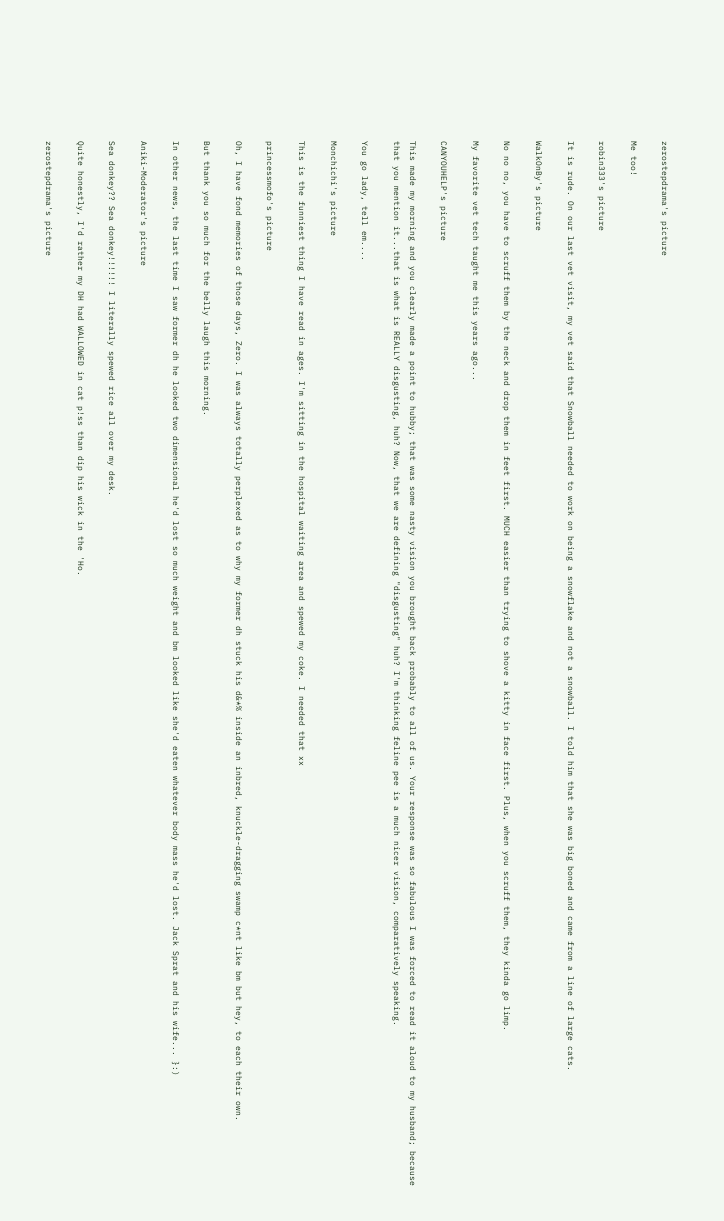zerostepdrama's picture

Me too!

robin333's picture

It is rude. On our last vet visit, my vet said that Snowball needed to work on being a snowflake and not a snowball. I told him that she was big boned and came from a line of large cats.

WalkOnBy's picture

No no no, you have to scruff them by the neck and drop them in feet first. MUCH easier than trying to shove a kitty in face first. Plus, when you scruff them, they kinda go limp.

My favorite vet tech taught me this years ago...

CANYOUHELP's picture

This made my morning and you clearly made a point to hubby; that was some nasty vision you brought back probably to all of us. Your response was so fabulous I was forced to read it aloud to my husband; because that you mention it...that is what is REALLY disgusting, huh? Now, that we are defining "disgusting" huh? I'm thinking feline pee is a much nicer vision, comparatively speaking.

You go lady, tell em....

Monchichi's picture

This is the funniest thing I have read in ages. I'm sitting in the hospital waiting area and spewed my coke. I needed that xx

princessmofo's picture

Oh, I have fond memories of those days, Zero. I was always totally perplexed as to why my former dh stuck his d&*% inside an inbred, knuckle-dragging swamp c*nt like bm but hey, to each their own.

But thank you so much for the belly laugh this morning.

In other news, the last time I saw former dh he looked two dimensional he'd lost so much weight and bm looked like she'd eaten whatever body mass he'd lost. Jack Sprat and his wife... }:)

Aniki-Moderator's picture

Sea donkey?? Sea donkey!!!!!! I literally spewed rice all over my desk.

Quite honestly, I'd rather my DH had WALLOWED in cat p!ss than dip his wick in the 'Ho.

zerostepdrama's picture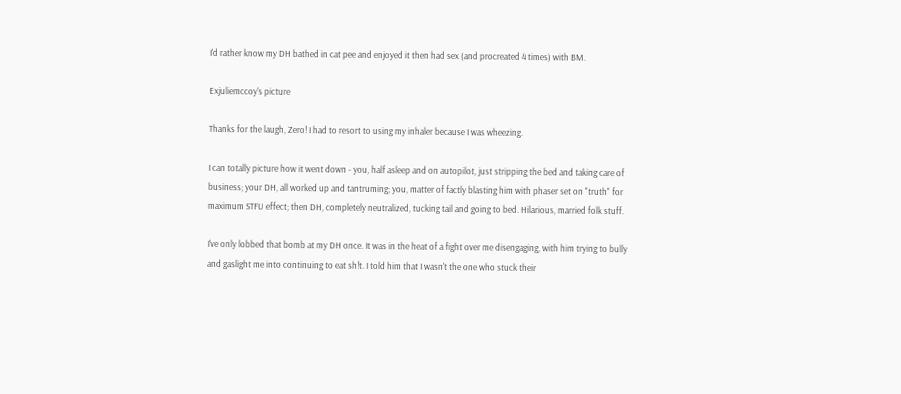I'd rather know my DH bathed in cat pee and enjoyed it then had sex (and procreated 4 times) with BM.

Exjuliemccoy's picture

Thanks for the laugh, Zero! I had to resort to using my inhaler because I was wheezing.

I can totally picture how it went down - you, half asleep and on autopilot, just stripping the bed and taking care of business; your DH, all worked up and tantruming; you, matter of factly blasting him with phaser set on "truth" for maximum STFU effect; then DH, completely neutralized, tucking tail and going to bed. Hilarious, married folk stuff.

I've only lobbed that bomb at my DH once. It was in the heat of a fight over me disengaging, with him trying to bully and gaslight me into continuing to eat sh!t. I told him that I wasn't the one who stuck their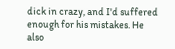dick in crazy, and I'd suffered enough for his mistakes. He also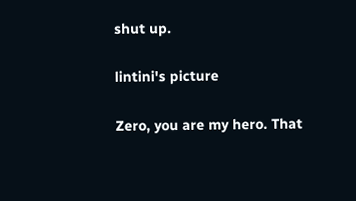shut up.

lintini's picture

Zero, you are my hero. That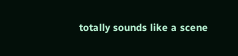totally sounds like a scene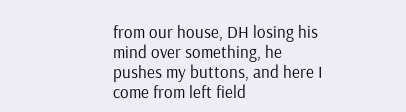from our house, DH losing his mind over something, he pushes my buttons, and here I come from left field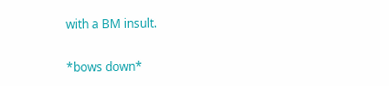with a BM insult.

*bows down*